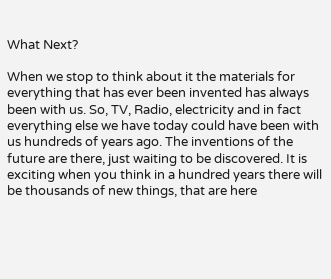What Next?

When we stop to think about it the materials for everything that has ever been invented has always been with us. So, TV, Radio, electricity and in fact everything else we have today could have been with us hundreds of years ago. The inventions of the future are there, just waiting to be discovered. It is exciting when you think in a hundred years there will be thousands of new things, that are here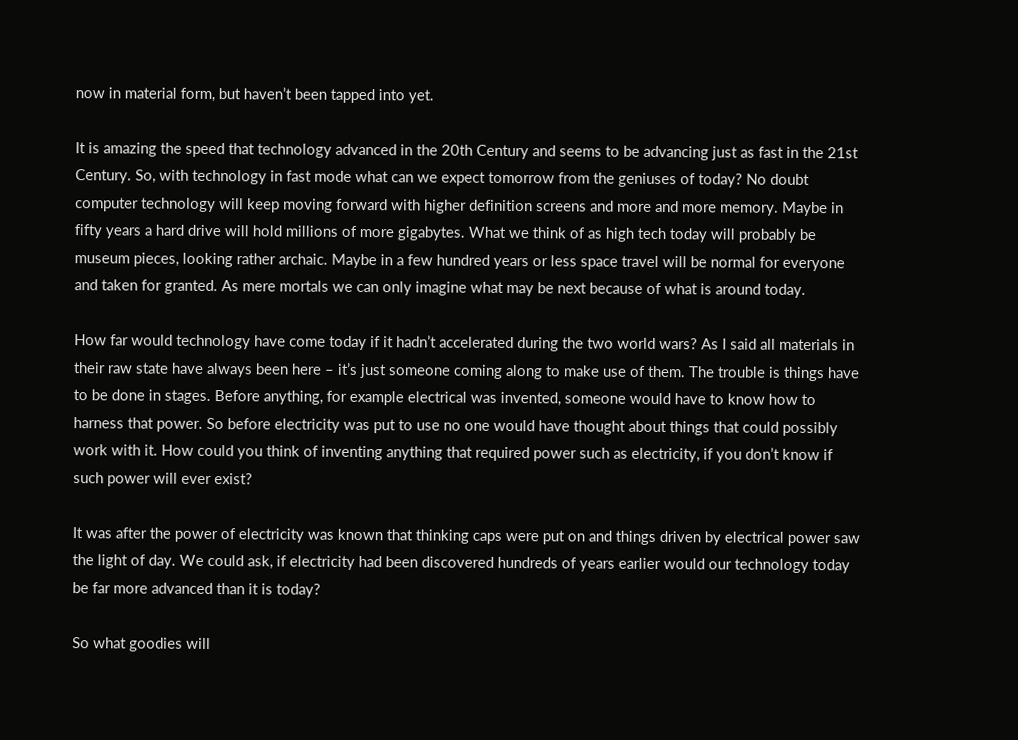now in material form, but haven’t been tapped into yet.

It is amazing the speed that technology advanced in the 20th Century and seems to be advancing just as fast in the 21st Century. So, with technology in fast mode what can we expect tomorrow from the geniuses of today? No doubt computer technology will keep moving forward with higher definition screens and more and more memory. Maybe in fifty years a hard drive will hold millions of more gigabytes. What we think of as high tech today will probably be museum pieces, looking rather archaic. Maybe in a few hundred years or less space travel will be normal for everyone and taken for granted. As mere mortals we can only imagine what may be next because of what is around today.

How far would technology have come today if it hadn’t accelerated during the two world wars? As I said all materials in their raw state have always been here – it’s just someone coming along to make use of them. The trouble is things have to be done in stages. Before anything, for example electrical was invented, someone would have to know how to harness that power. So before electricity was put to use no one would have thought about things that could possibly work with it. How could you think of inventing anything that required power such as electricity, if you don’t know if such power will ever exist?

It was after the power of electricity was known that thinking caps were put on and things driven by electrical power saw the light of day. We could ask, if electricity had been discovered hundreds of years earlier would our technology today be far more advanced than it is today?

So what goodies will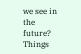we see in the future? Things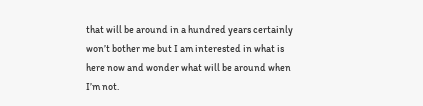that will be around in a hundred years certainly won’t bother me but I am interested in what is here now and wonder what will be around when I’m not.